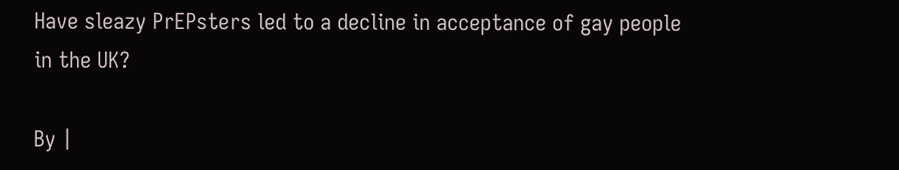Have sleazy PrEPsters led to a decline in acceptance of gay people in the UK?

By |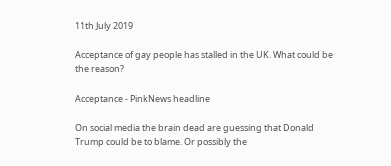11th July 2019

Acceptance of gay people has stalled in the UK. What could be the reason?

Acceptance - PinkNews headline

On social media the brain dead are guessing that Donald Trump could be to blame. Or possibly the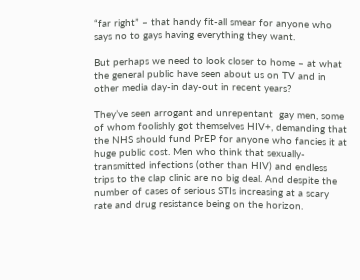“far right” – that handy fit-all smear for anyone who says no to gays having everything they want.

But perhaps we need to look closer to home – at what the general public have seen about us on TV and in other media day-in day-out in recent years?

They’ve seen arrogant and unrepentant  gay men, some of whom foolishly got themselves HIV+, demanding that the NHS should fund PrEP for anyone who fancies it at huge public cost. Men who think that sexually-transmitted infections (other than HIV) and endless trips to the clap clinic are no big deal. And despite the number of cases of serious STIs increasing at a scary rate and drug resistance being on the horizon.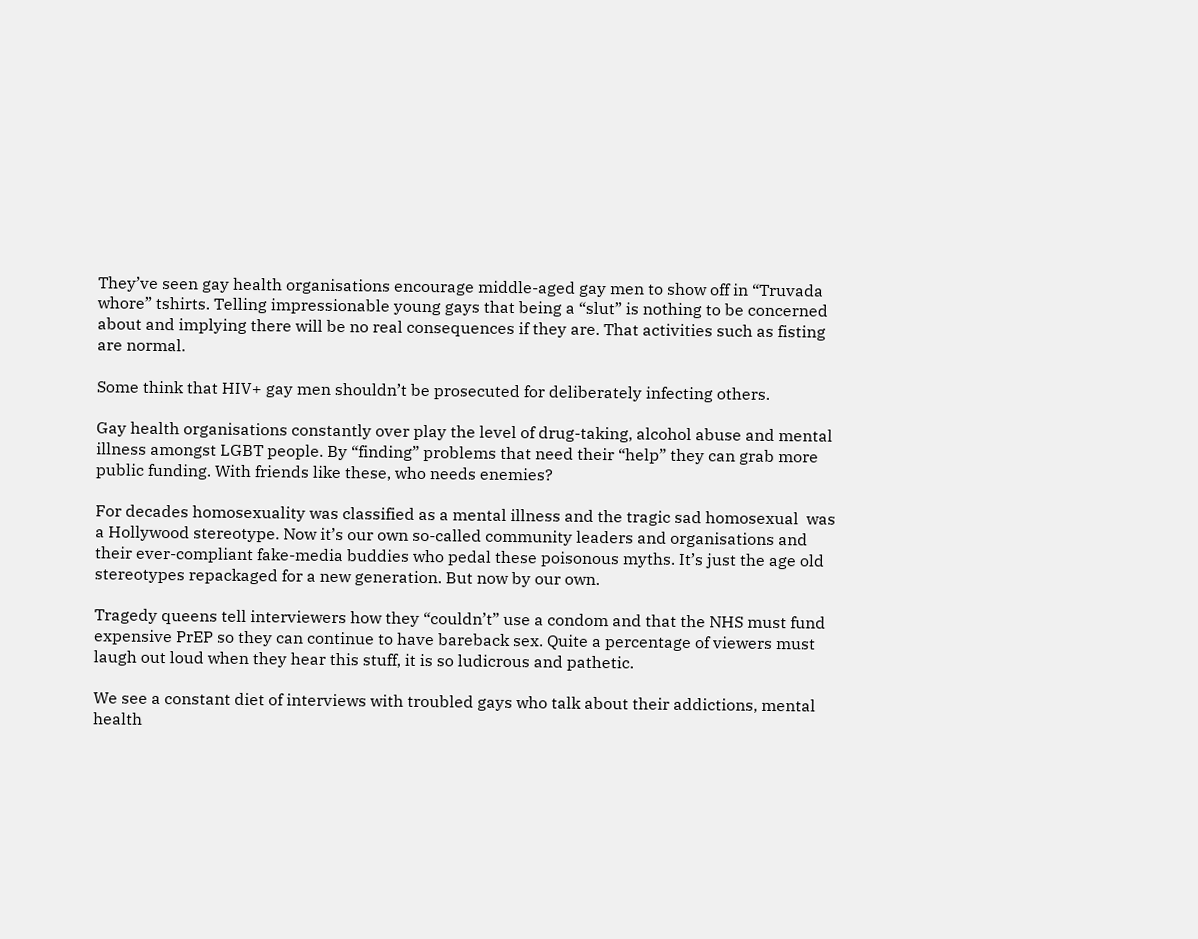They’ve seen gay health organisations encourage middle-aged gay men to show off in “Truvada whore” tshirts. Telling impressionable young gays that being a “slut” is nothing to be concerned about and implying there will be no real consequences if they are. That activities such as fisting are normal.

Some think that HIV+ gay men shouldn’t be prosecuted for deliberately infecting others.

Gay health organisations constantly over play the level of drug-taking, alcohol abuse and mental illness amongst LGBT people. By “finding” problems that need their “help” they can grab more public funding. With friends like these, who needs enemies?

For decades homosexuality was classified as a mental illness and the tragic sad homosexual  was a Hollywood stereotype. Now it’s our own so-called community leaders and organisations and their ever-compliant fake-media buddies who pedal these poisonous myths. It’s just the age old stereotypes repackaged for a new generation. But now by our own.

Tragedy queens tell interviewers how they “couldn’t” use a condom and that the NHS must fund expensive PrEP so they can continue to have bareback sex. Quite a percentage of viewers must laugh out loud when they hear this stuff, it is so ludicrous and pathetic.

We see a constant diet of interviews with troubled gays who talk about their addictions, mental health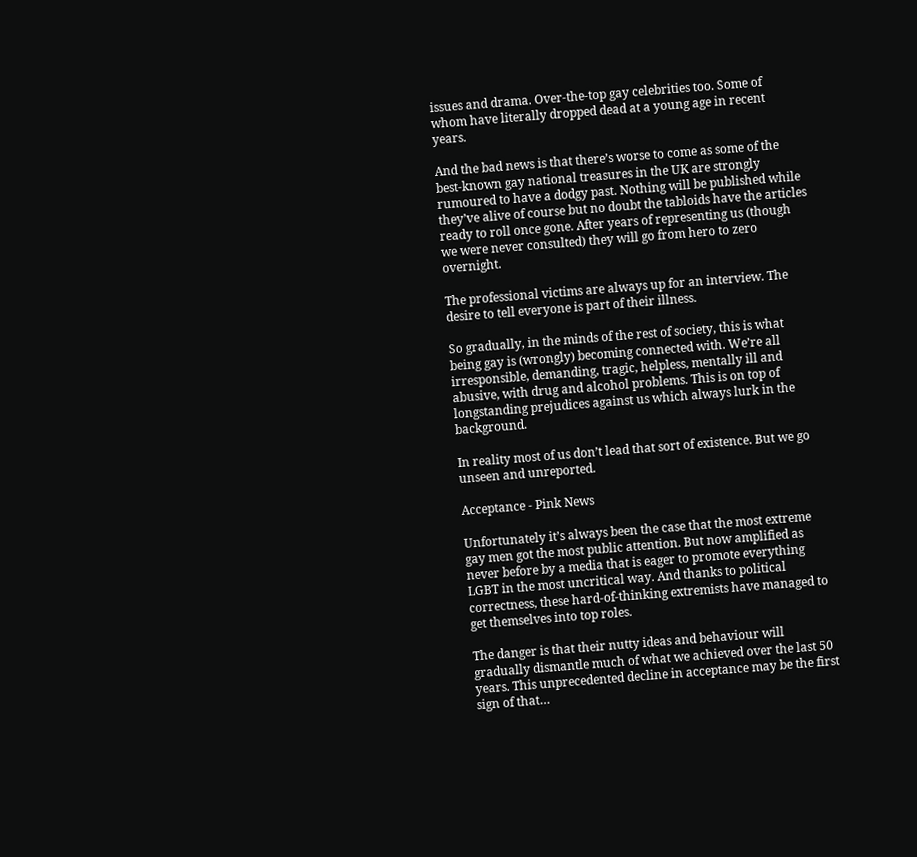issues and drama. Over-the-top gay celebrities too. Some of whom have literally dropped dead at a young age in recent years.

And the bad news is that there’s worse to come as some of the best-known gay national treasures in the UK are strongly rumoured to have a dodgy past. Nothing will be published while they’ve alive of course but no doubt the tabloids have the articles ready to roll once gone. After years of representing us (though we were never consulted) they will go from hero to zero overnight.

The professional victims are always up for an interview. The desire to tell everyone is part of their illness.

So gradually, in the minds of the rest of society, this is what being gay is (wrongly) becoming connected with. We’re all irresponsible, demanding, tragic, helpless, mentally ill and abusive, with drug and alcohol problems. This is on top of longstanding prejudices against us which always lurk in the background.

In reality most of us don’t lead that sort of existence. But we go unseen and unreported.

Acceptance - Pink News

Unfortunately it’s always been the case that the most extreme gay men got the most public attention. But now amplified as never before by a media that is eager to promote everything LGBT in the most uncritical way. And thanks to political correctness, these hard-of-thinking extremists have managed to get themselves into top roles.

The danger is that their nutty ideas and behaviour will gradually dismantle much of what we achieved over the last 50 years. This unprecedented decline in acceptance may be the first sign of that…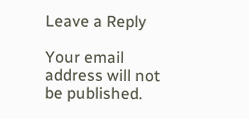Leave a Reply

Your email address will not be published.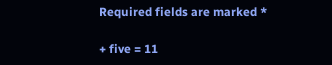Required fields are marked *

+ five = 11